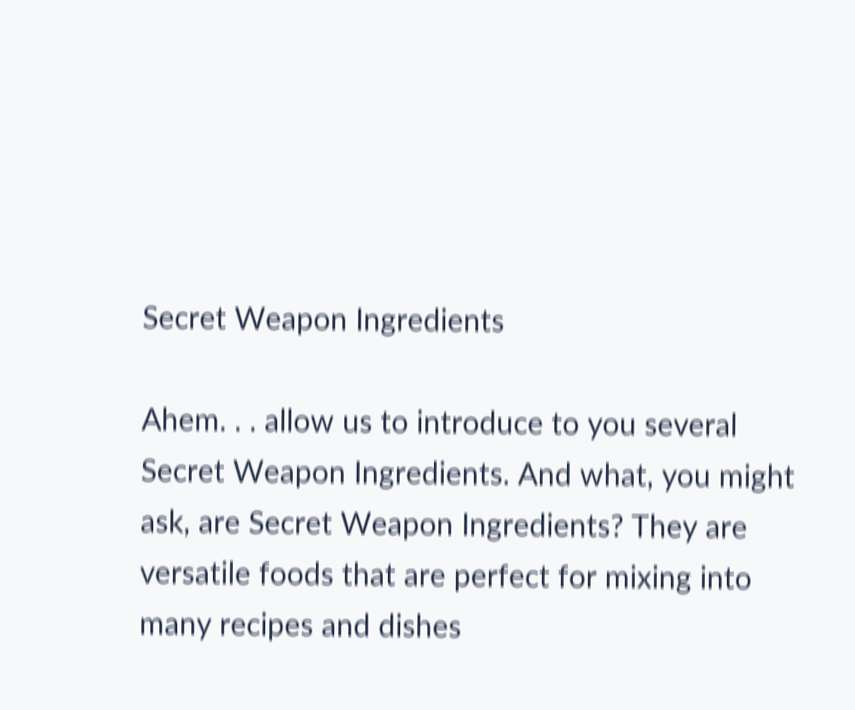Secret Weapon Ingredients

Ahem. . . allow us to introduce to you several Secret Weapon Ingredients. And what, you might ask, are Secret Weapon Ingredients? They are versatile foods that are perfect for mixing into many recipes and dishes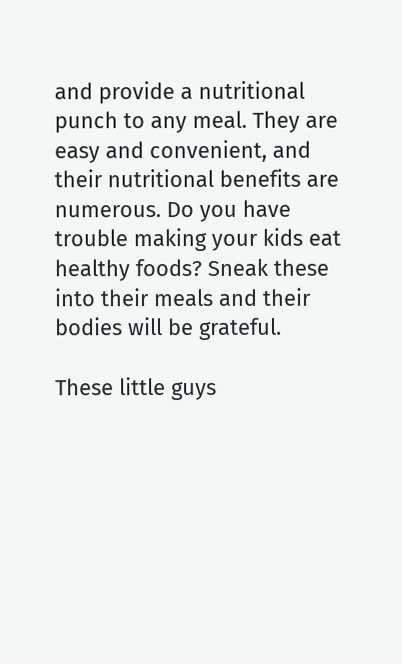and provide a nutritional punch to any meal. They are easy and convenient, and their nutritional benefits are numerous. Do you have trouble making your kids eat healthy foods? Sneak these into their meals and their bodies will be grateful.

These little guys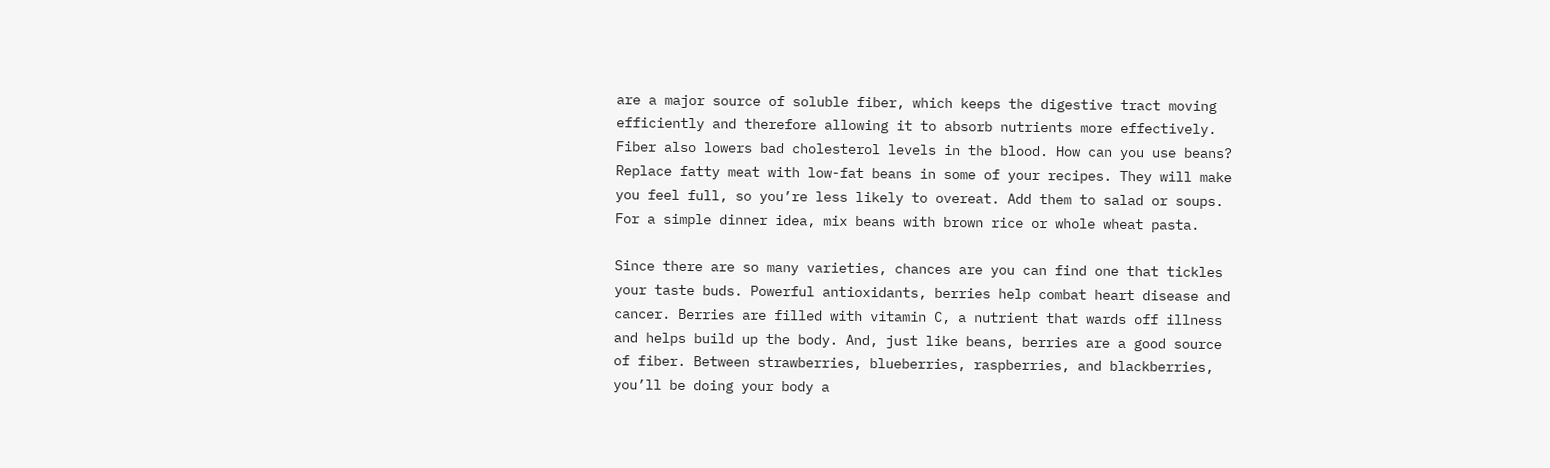are a major source of soluble fiber, which keeps the digestive tract moving efficiently and therefore allowing it to absorb nutrients more effectively. Fiber also lowers bad cholesterol levels in the blood. How can you use beans? Replace fatty meat with low-fat beans in some of your recipes. They will make you feel full, so you’re less likely to overeat. Add them to salad or soups. For a simple dinner idea, mix beans with brown rice or whole wheat pasta.

Since there are so many varieties, chances are you can find one that tickles your taste buds. Powerful antioxidants, berries help combat heart disease and cancer. Berries are filled with vitamin C, a nutrient that wards off illness and helps build up the body. And, just like beans, berries are a good source of fiber. Between strawberries, blueberries, raspberries, and blackberries, you’ll be doing your body a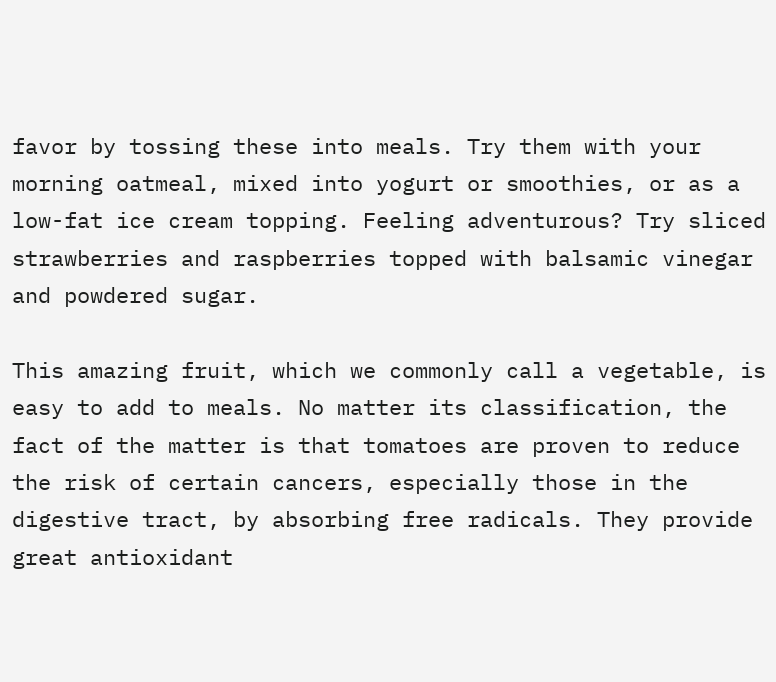favor by tossing these into meals. Try them with your morning oatmeal, mixed into yogurt or smoothies, or as a low-fat ice cream topping. Feeling adventurous? Try sliced strawberries and raspberries topped with balsamic vinegar and powdered sugar.

This amazing fruit, which we commonly call a vegetable, is easy to add to meals. No matter its classification, the fact of the matter is that tomatoes are proven to reduce the risk of certain cancers, especially those in the digestive tract, by absorbing free radicals. They provide great antioxidant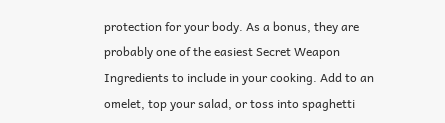protection for your body. As a bonus, they are probably one of the easiest Secret Weapon Ingredients to include in your cooking. Add to an omelet, top your salad, or toss into spaghetti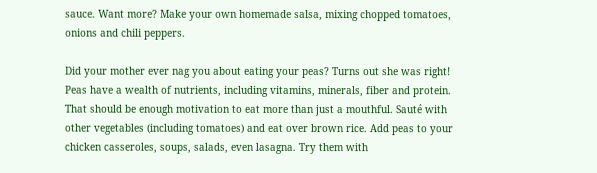sauce. Want more? Make your own homemade salsa, mixing chopped tomatoes, onions and chili peppers.

Did your mother ever nag you about eating your peas? Turns out she was right! Peas have a wealth of nutrients, including vitamins, minerals, fiber and protein. That should be enough motivation to eat more than just a mouthful. Sauté with other vegetables (including tomatoes) and eat over brown rice. Add peas to your chicken casseroles, soups, salads, even lasagna. Try them with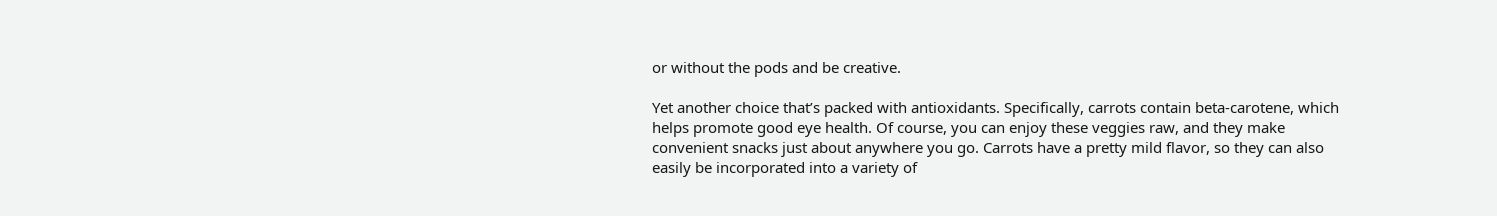or without the pods and be creative.

Yet another choice that’s packed with antioxidants. Specifically, carrots contain beta-carotene, which helps promote good eye health. Of course, you can enjoy these veggies raw, and they make convenient snacks just about anywhere you go. Carrots have a pretty mild flavor, so they can also easily be incorporated into a variety of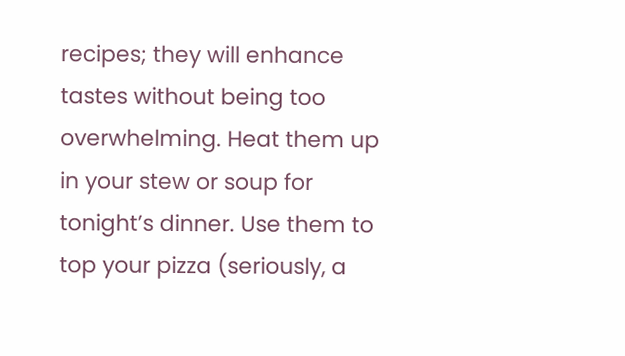recipes; they will enhance tastes without being too overwhelming. Heat them up in your stew or soup for tonight’s dinner. Use them to top your pizza (seriously, a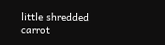little shredded carrot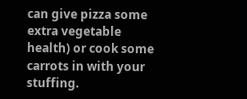can give pizza some extra vegetable health) or cook some carrots in with your stuffing.